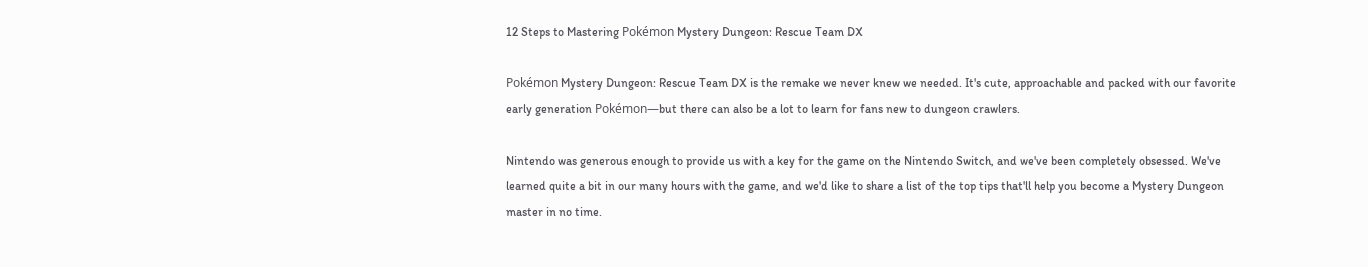12 Steps to Mastering Pokémon Mystery Dungeon: Rescue Team DX

Pokémon Mystery Dungeon: Rescue Team DX is the remake we never knew we needed. It's cute, approachable and packed with our favorite early generation Pokémon—but there can also be a lot to learn for fans new to dungeon crawlers.

Nintendo was generous enough to provide us with a key for the game on the Nintendo Switch, and we've been completely obsessed. We've learned quite a bit in our many hours with the game, and we'd like to share a list of the top tips that'll help you become a Mystery Dungeon master in no time.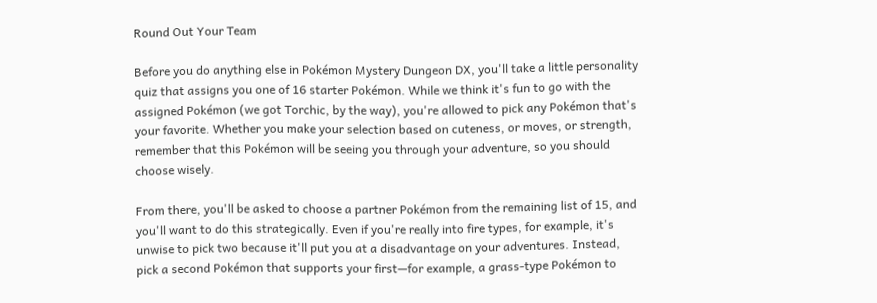Round Out Your Team

Before you do anything else in Pokémon Mystery Dungeon DX, you'll take a little personality quiz that assigns you one of 16 starter Pokémon. While we think it's fun to go with the assigned Pokémon (we got Torchic, by the way), you're allowed to pick any Pokémon that's your favorite. Whether you make your selection based on cuteness, or moves, or strength, remember that this Pokémon will be seeing you through your adventure, so you should choose wisely.

From there, you'll be asked to choose a partner Pokémon from the remaining list of 15, and you'll want to do this strategically. Even if you're really into fire types, for example, it's unwise to pick two because it'll put you at a disadvantage on your adventures. Instead, pick a second Pokémon that supports your first—for example, a grass-type Pokémon to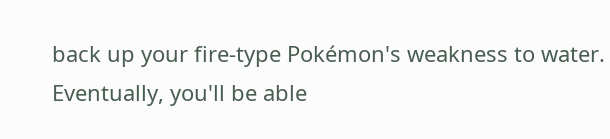back up your fire-type Pokémon's weakness to water. Eventually, you'll be able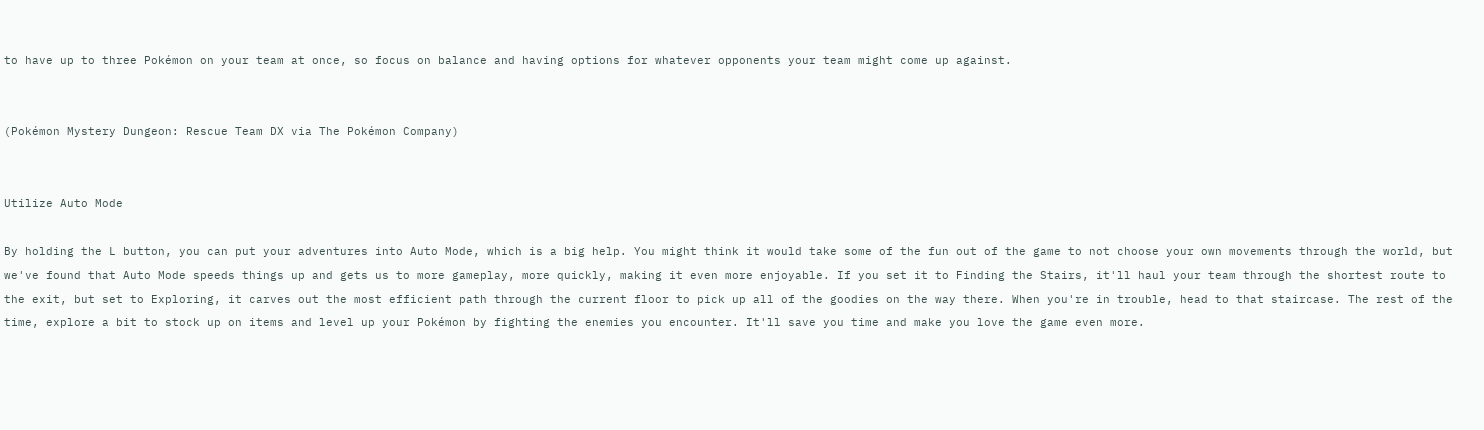to have up to three Pokémon on your team at once, so focus on balance and having options for whatever opponents your team might come up against.


(Pokémon Mystery Dungeon: Rescue Team DX via The Pokémon Company)


Utilize Auto Mode

By holding the L button, you can put your adventures into Auto Mode, which is a big help. You might think it would take some of the fun out of the game to not choose your own movements through the world, but we've found that Auto Mode speeds things up and gets us to more gameplay, more quickly, making it even more enjoyable. If you set it to Finding the Stairs, it'll haul your team through the shortest route to the exit, but set to Exploring, it carves out the most efficient path through the current floor to pick up all of the goodies on the way there. When you're in trouble, head to that staircase. The rest of the time, explore a bit to stock up on items and level up your Pokémon by fighting the enemies you encounter. It'll save you time and make you love the game even more.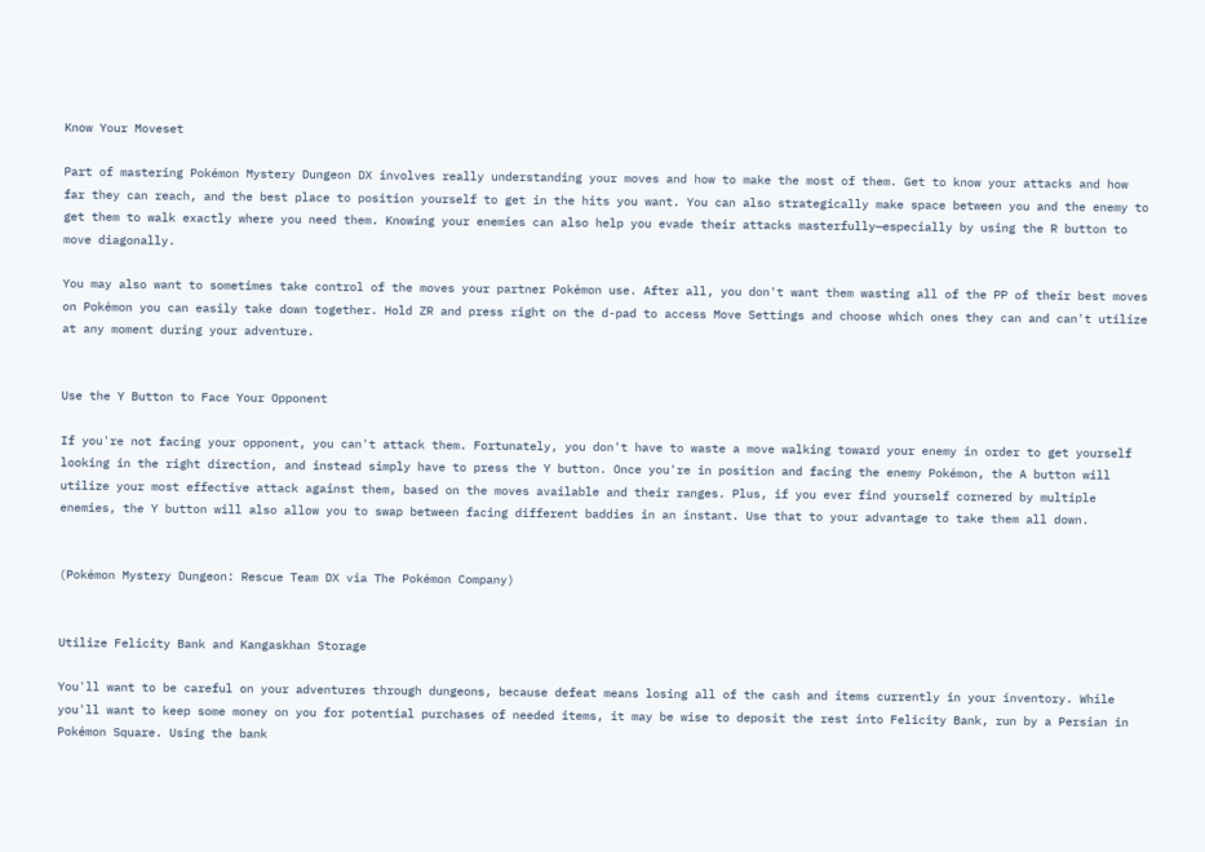Know Your Moveset

Part of mastering Pokémon Mystery Dungeon DX involves really understanding your moves and how to make the most of them. Get to know your attacks and how far they can reach, and the best place to position yourself to get in the hits you want. You can also strategically make space between you and the enemy to get them to walk exactly where you need them. Knowing your enemies can also help you evade their attacks masterfully—especially by using the R button to move diagonally.

You may also want to sometimes take control of the moves your partner Pokémon use. After all, you don't want them wasting all of the PP of their best moves on Pokémon you can easily take down together. Hold ZR and press right on the d-pad to access Move Settings and choose which ones they can and can't utilize at any moment during your adventure.


Use the Y Button to Face Your Opponent

If you're not facing your opponent, you can't attack them. Fortunately, you don't have to waste a move walking toward your enemy in order to get yourself looking in the right direction, and instead simply have to press the Y button. Once you're in position and facing the enemy Pokémon, the A button will utilize your most effective attack against them, based on the moves available and their ranges. Plus, if you ever find yourself cornered by multiple enemies, the Y button will also allow you to swap between facing different baddies in an instant. Use that to your advantage to take them all down.


(Pokémon Mystery Dungeon: Rescue Team DX via The Pokémon Company)


Utilize Felicity Bank and Kangaskhan Storage

You'll want to be careful on your adventures through dungeons, because defeat means losing all of the cash and items currently in your inventory. While you'll want to keep some money on you for potential purchases of needed items, it may be wise to deposit the rest into Felicity Bank, run by a Persian in Pokémon Square. Using the bank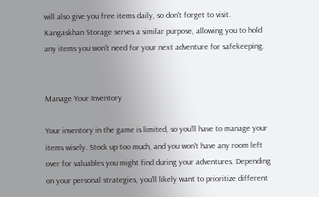will also give you free items daily, so don't forget to visit. Kangaskhan Storage serves a similar purpose, allowing you to hold any items you won't need for your next adventure for safekeeping.


Manage Your Inventory

Your inventory in the game is limited, so you'll have to manage your items wisely. Stock up too much, and you won't have any room left over for valuables you might find during your adventures. Depending on your personal strategies, you'll likely want to prioritize different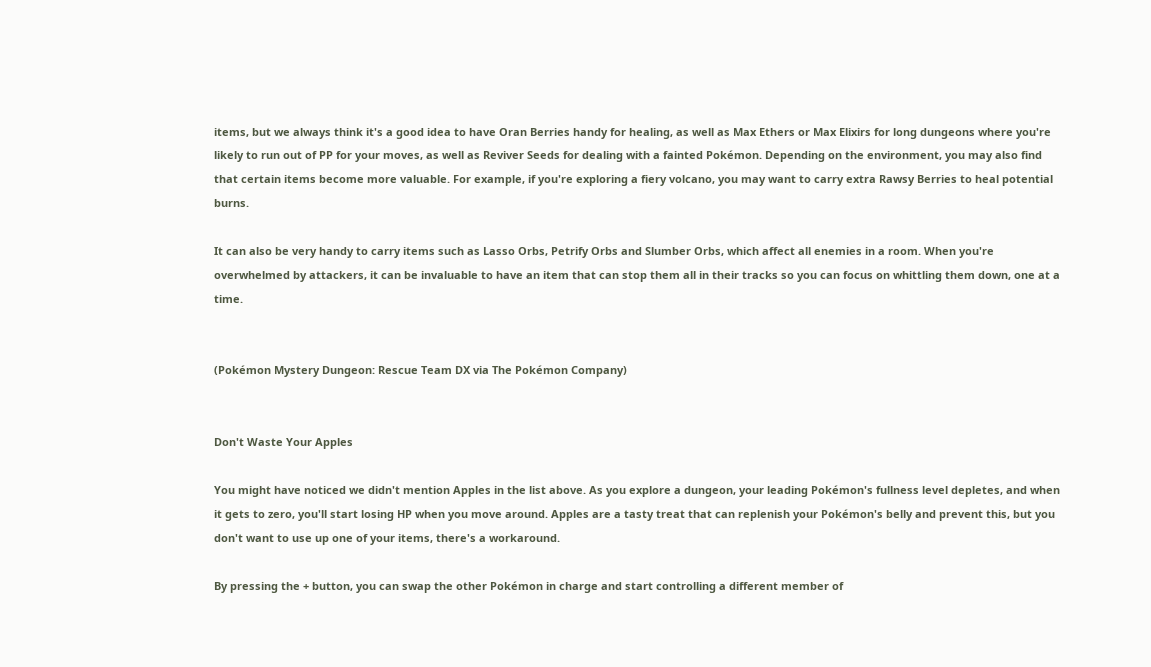items, but we always think it's a good idea to have Oran Berries handy for healing, as well as Max Ethers or Max Elixirs for long dungeons where you're likely to run out of PP for your moves, as well as Reviver Seeds for dealing with a fainted Pokémon. Depending on the environment, you may also find that certain items become more valuable. For example, if you're exploring a fiery volcano, you may want to carry extra Rawsy Berries to heal potential burns.

It can also be very handy to carry items such as Lasso Orbs, Petrify Orbs and Slumber Orbs, which affect all enemies in a room. When you're overwhelmed by attackers, it can be invaluable to have an item that can stop them all in their tracks so you can focus on whittling them down, one at a time.


(Pokémon Mystery Dungeon: Rescue Team DX via The Pokémon Company)


Don't Waste Your Apples

You might have noticed we didn't mention Apples in the list above. As you explore a dungeon, your leading Pokémon's fullness level depletes, and when it gets to zero, you'll start losing HP when you move around. Apples are a tasty treat that can replenish your Pokémon's belly and prevent this, but you don't want to use up one of your items, there's a workaround.

By pressing the + button, you can swap the other Pokémon in charge and start controlling a different member of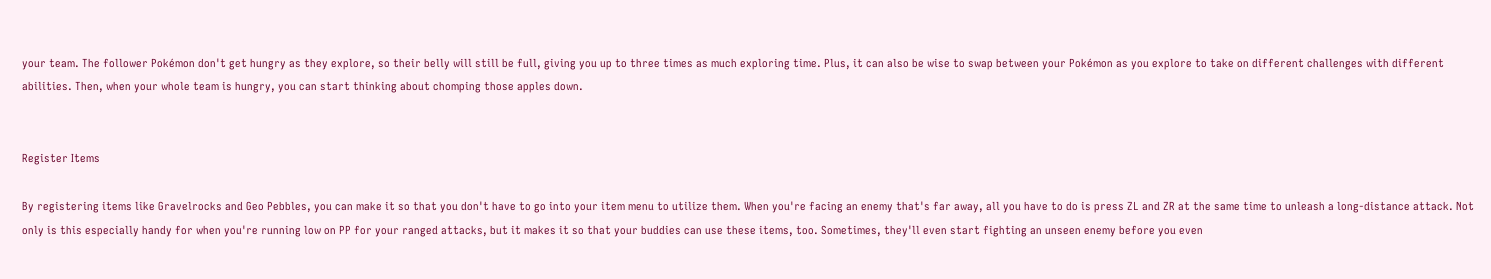your team. The follower Pokémon don't get hungry as they explore, so their belly will still be full, giving you up to three times as much exploring time. Plus, it can also be wise to swap between your Pokémon as you explore to take on different challenges with different abilities. Then, when your whole team is hungry, you can start thinking about chomping those apples down.


Register Items

By registering items like Gravelrocks and Geo Pebbles, you can make it so that you don't have to go into your item menu to utilize them. When you're facing an enemy that's far away, all you have to do is press ZL and ZR at the same time to unleash a long-distance attack. Not only is this especially handy for when you're running low on PP for your ranged attacks, but it makes it so that your buddies can use these items, too. Sometimes, they'll even start fighting an unseen enemy before you even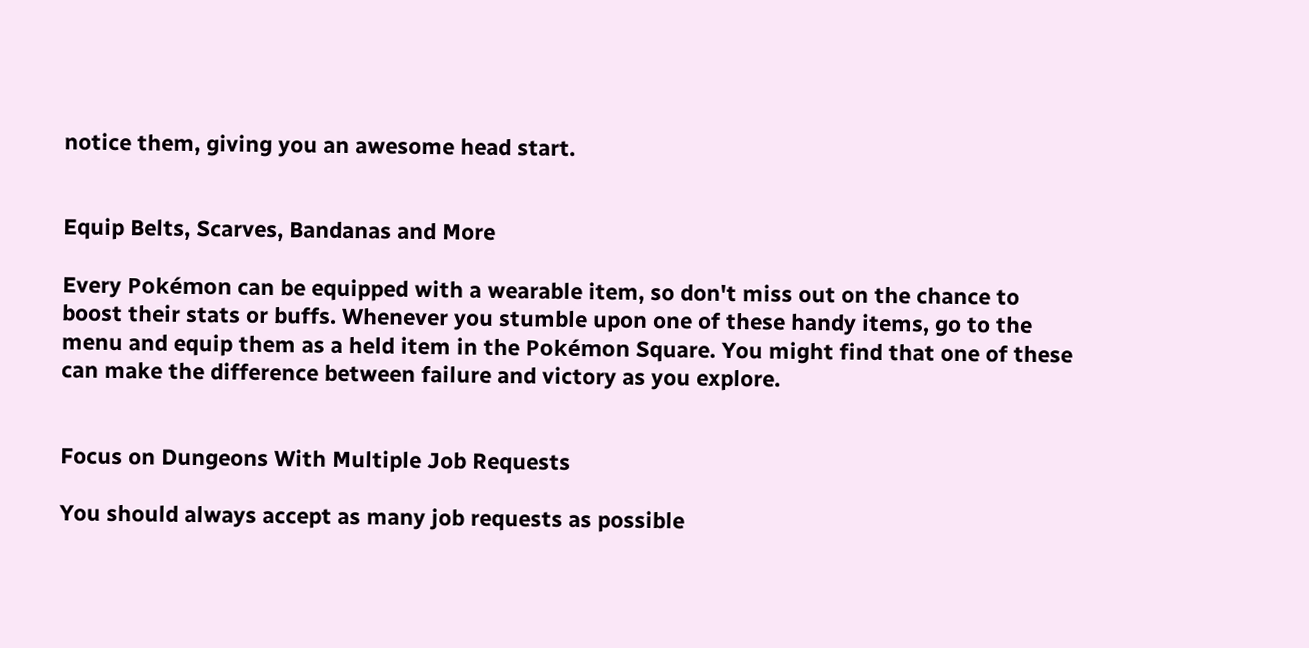notice them, giving you an awesome head start.


Equip Belts, Scarves, Bandanas and More

Every Pokémon can be equipped with a wearable item, so don't miss out on the chance to boost their stats or buffs. Whenever you stumble upon one of these handy items, go to the menu and equip them as a held item in the Pokémon Square. You might find that one of these can make the difference between failure and victory as you explore.


Focus on Dungeons With Multiple Job Requests

You should always accept as many job requests as possible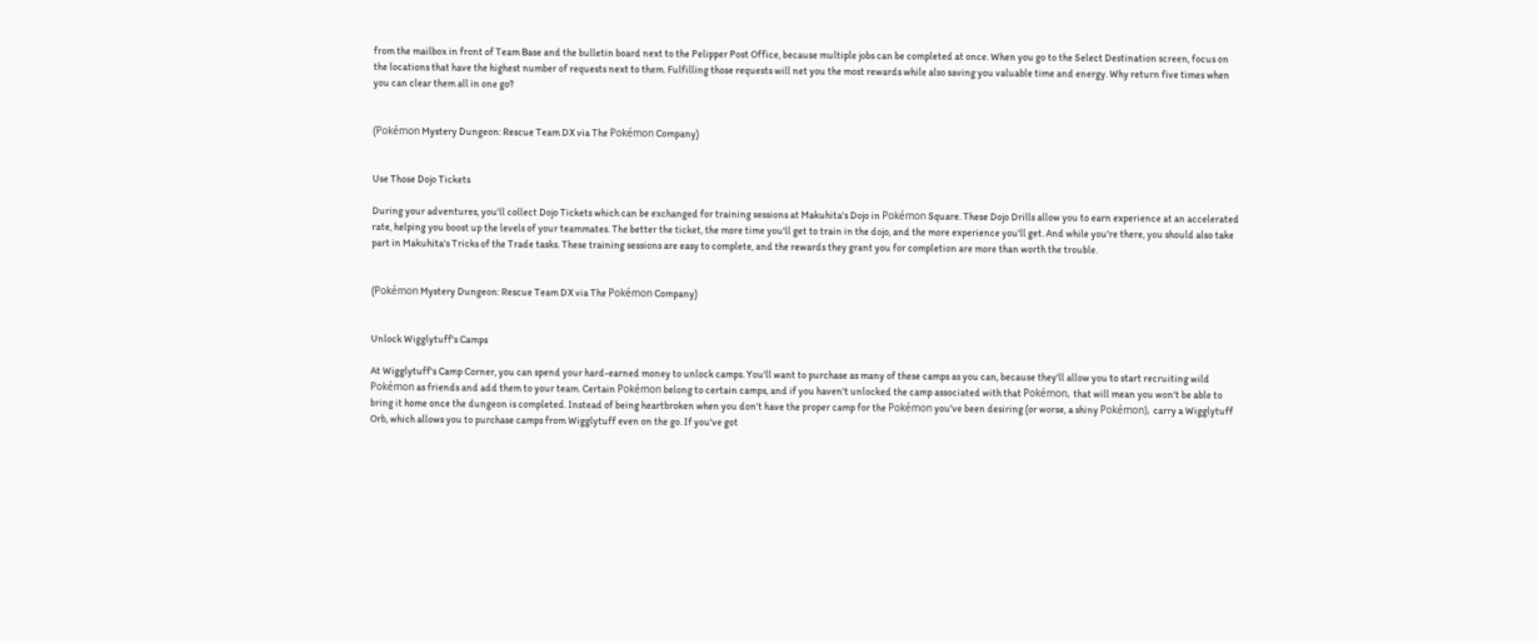from the mailbox in front of Team Base and the bulletin board next to the Pelipper Post Office, because multiple jobs can be completed at once. When you go to the Select Destination screen, focus on the locations that have the highest number of requests next to them. Fulfilling those requests will net you the most rewards while also saving you valuable time and energy. Why return five times when you can clear them all in one go?


(Pokémon Mystery Dungeon: Rescue Team DX via The Pokémon Company)


Use Those Dojo Tickets

During your adventures, you'll collect Dojo Tickets which can be exchanged for training sessions at Makuhita's Dojo in Pokémon Square. These Dojo Drills allow you to earn experience at an accelerated rate, helping you boost up the levels of your teammates. The better the ticket, the more time you'll get to train in the dojo, and the more experience you'll get. And while you're there, you should also take part in Makuhita's Tricks of the Trade tasks. These training sessions are easy to complete, and the rewards they grant you for completion are more than worth the trouble.


(Pokémon Mystery Dungeon: Rescue Team DX via The Pokémon Company)


Unlock Wigglytuff's Camps

At Wigglytuff's Camp Corner, you can spend your hard-earned money to unlock camps. You'll want to purchase as many of these camps as you can, because they'll allow you to start recruiting wild Pokémon as friends and add them to your team. Certain Pokémon belong to certain camps, and if you haven't unlocked the camp associated with that Pokémon, that will mean you won't be able to bring it home once the dungeon is completed. Instead of being heartbroken when you don't have the proper camp for the Pokémon you've been desiring (or worse, a shiny Pokémon), carry a Wigglytuff Orb, which allows you to purchase camps from Wigglytuff even on the go. If you've got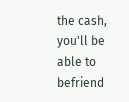the cash, you'll be able to befriend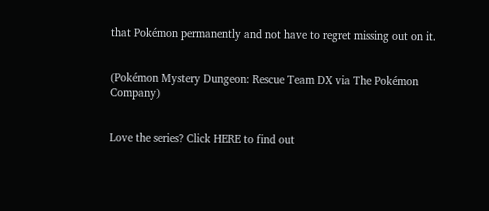that Pokémon permanently and not have to regret missing out on it.


(Pokémon Mystery Dungeon: Rescue Team DX via The Pokémon Company)


Love the series? Click HERE to find out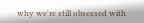why we're still obsessed with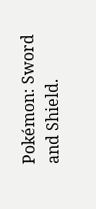Pokémon: Sword and Shield.